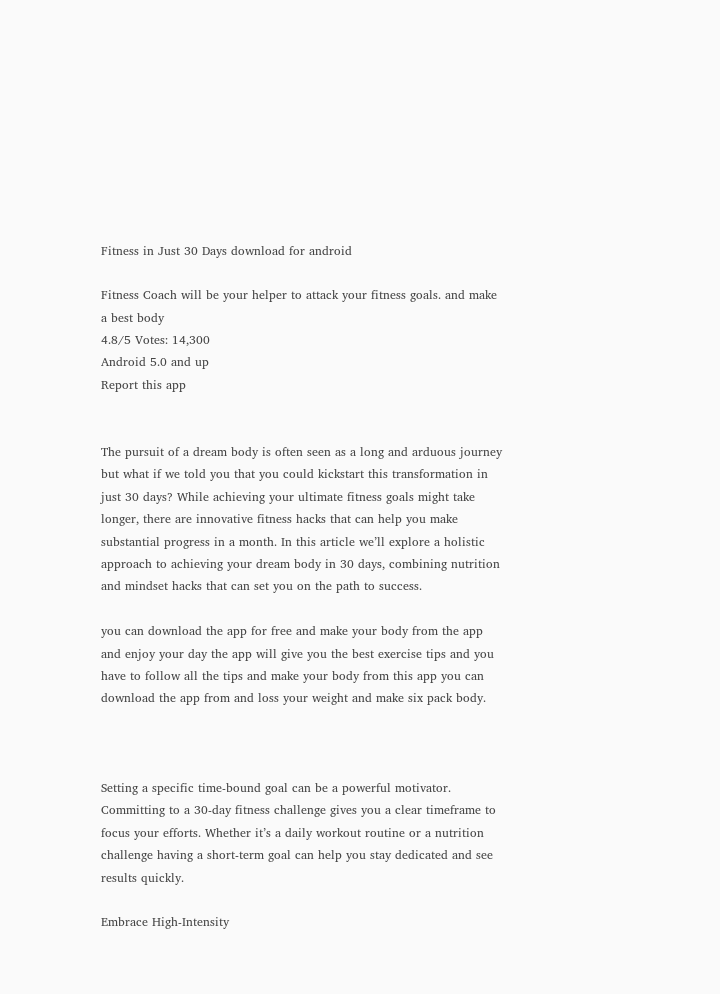Fitness in Just 30 Days download for android

Fitness Coach will be your helper to attack your fitness goals. and make a best body
4.8/5 Votes: 14,300
Android 5.0 and up
Report this app


The pursuit of a dream body is often seen as a long and arduous journey but what if we told you that you could kickstart this transformation in just 30 days? While achieving your ultimate fitness goals might take longer, there are innovative fitness hacks that can help you make substantial progress in a month. In this article we’ll explore a holistic approach to achieving your dream body in 30 days, combining nutrition and mindset hacks that can set you on the path to success.

you can download the app for free and make your body from the app and enjoy your day the app will give you the best exercise tips and you have to follow all the tips and make your body from this app you can download the app from and loss your weight and make six pack body.



Setting a specific time-bound goal can be a powerful motivator. Committing to a 30-day fitness challenge gives you a clear timeframe to focus your efforts. Whether it’s a daily workout routine or a nutrition challenge having a short-term goal can help you stay dedicated and see results quickly.

Embrace High-Intensity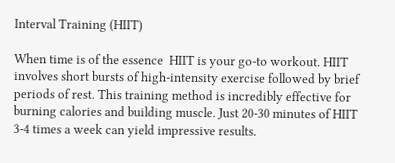Interval Training (HIIT)

When time is of the essence  HIIT is your go-to workout. HIIT involves short bursts of high-intensity exercise followed by brief periods of rest. This training method is incredibly effective for burning calories and building muscle. Just 20-30 minutes of HIIT 3-4 times a week can yield impressive results.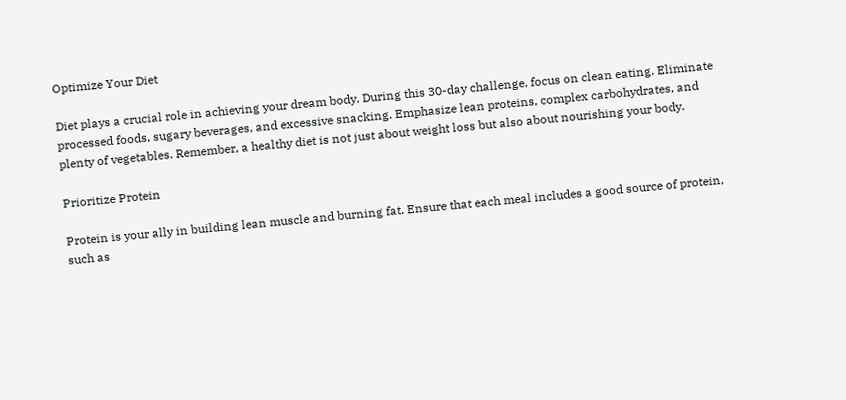Optimize Your Diet

Diet plays a crucial role in achieving your dream body. During this 30-day challenge, focus on clean eating. Eliminate processed foods, sugary beverages, and excessive snacking. Emphasize lean proteins, complex carbohydrates, and plenty of vegetables. Remember, a healthy diet is not just about weight loss but also about nourishing your body.

Prioritize Protein

Protein is your ally in building lean muscle and burning fat. Ensure that each meal includes a good source of protein, such as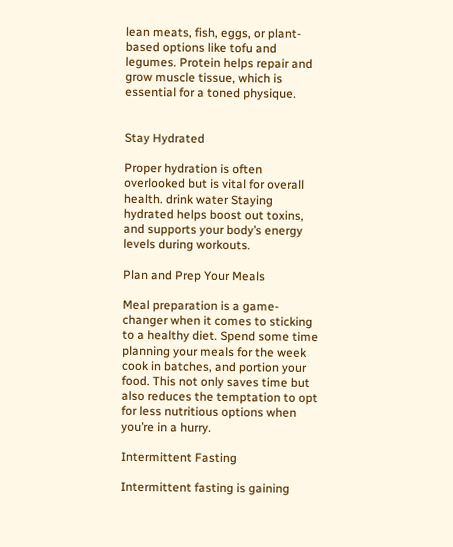lean meats, fish, eggs, or plant-based options like tofu and legumes. Protein helps repair and grow muscle tissue, which is essential for a toned physique.


Stay Hydrated

Proper hydration is often overlooked but is vital for overall health. drink water Staying hydrated helps boost out toxins, and supports your body’s energy levels during workouts.

Plan and Prep Your Meals

Meal preparation is a game-changer when it comes to sticking to a healthy diet. Spend some time planning your meals for the week cook in batches, and portion your food. This not only saves time but also reduces the temptation to opt for less nutritious options when you’re in a hurry.

Intermittent Fasting

Intermittent fasting is gaining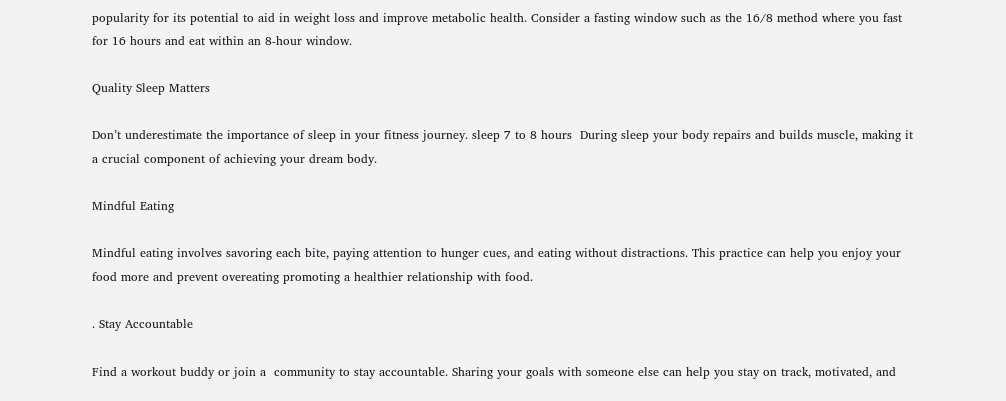popularity for its potential to aid in weight loss and improve metabolic health. Consider a fasting window such as the 16/8 method where you fast for 16 hours and eat within an 8-hour window.

Quality Sleep Matters

Don’t underestimate the importance of sleep in your fitness journey. sleep 7 to 8 hours  During sleep your body repairs and builds muscle, making it a crucial component of achieving your dream body.

Mindful Eating

Mindful eating involves savoring each bite, paying attention to hunger cues, and eating without distractions. This practice can help you enjoy your food more and prevent overeating promoting a healthier relationship with food.

. Stay Accountable

Find a workout buddy or join a  community to stay accountable. Sharing your goals with someone else can help you stay on track, motivated, and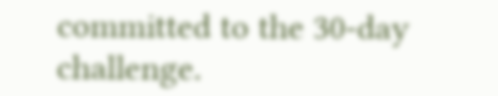committed to the 30-day challenge.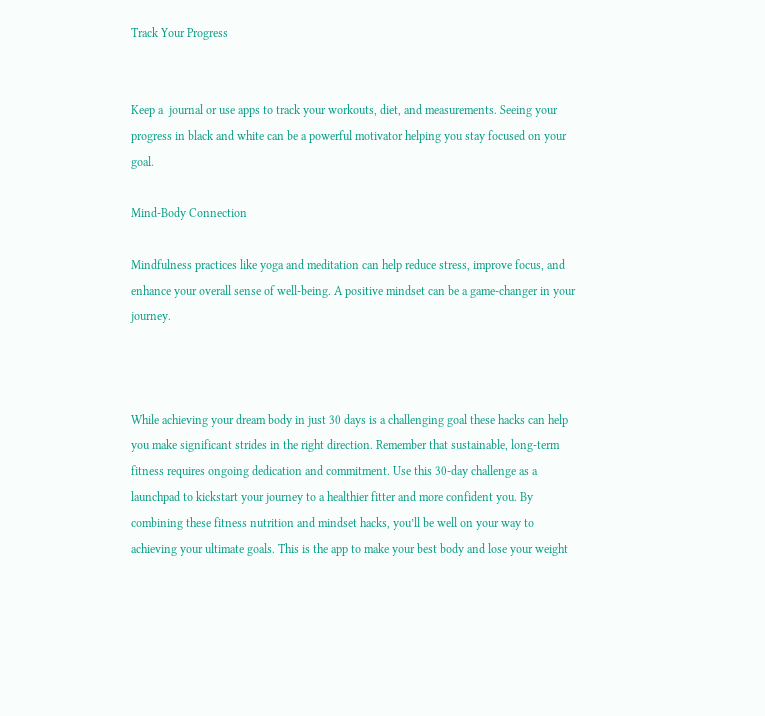Track Your Progress


Keep a  journal or use apps to track your workouts, diet, and measurements. Seeing your progress in black and white can be a powerful motivator helping you stay focused on your goal.

Mind-Body Connection

Mindfulness practices like yoga and meditation can help reduce stress, improve focus, and enhance your overall sense of well-being. A positive mindset can be a game-changer in your journey.



While achieving your dream body in just 30 days is a challenging goal these hacks can help you make significant strides in the right direction. Remember that sustainable, long-term fitness requires ongoing dedication and commitment. Use this 30-day challenge as a launchpad to kickstart your journey to a healthier fitter and more confident you. By combining these fitness nutrition and mindset hacks, you’ll be well on your way to achieving your ultimate goals. This is the app to make your best body and lose your weight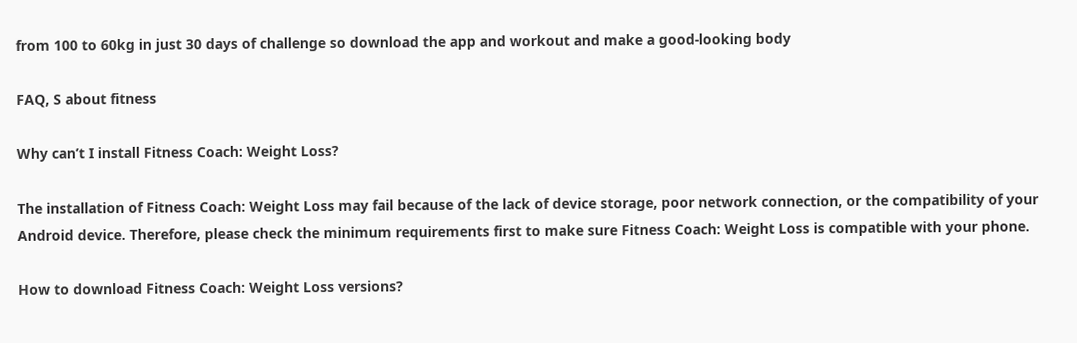from 100 to 60kg in just 30 days of challenge so download the app and workout and make a good-looking body

FAQ, S about fitness

Why can’t I install Fitness Coach: Weight Loss?

The installation of Fitness Coach: Weight Loss may fail because of the lack of device storage, poor network connection, or the compatibility of your Android device. Therefore, please check the minimum requirements first to make sure Fitness Coach: Weight Loss is compatible with your phone.

How to download Fitness Coach: Weight Loss versions?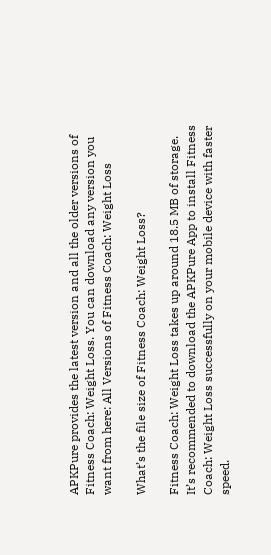APKPure provides the latest version and all the older versions of Fitness Coach: Weight Loss. You can download any version you want from here: All Versions of Fitness Coach: Weight Loss

What’s the file size of Fitness Coach: Weight Loss?

Fitness Coach: Weight Loss takes up around 18.5 MB of storage. It’s recommended to download the APKPure App to install Fitness Coach: Weight Loss successfully on your mobile device with faster speed.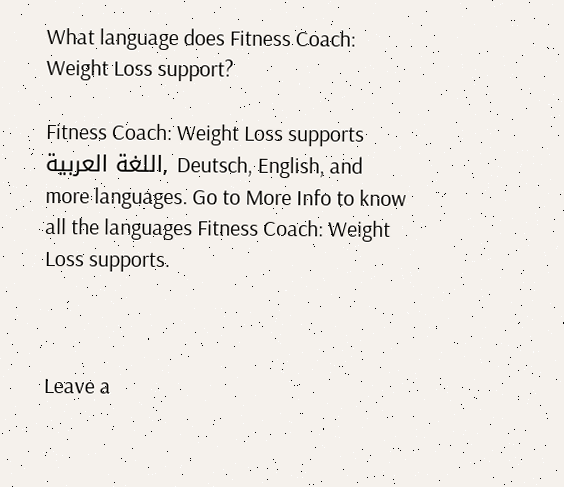What language does Fitness Coach: Weight Loss support?

Fitness Coach: Weight Loss supports اللغة العربية, Deutsch, English, and more languages. Go to More Info to know all the languages Fitness Coach: Weight Loss supports.



Leave a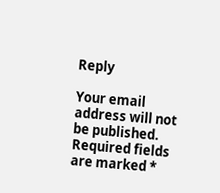Reply

Your email address will not be published. Required fields are marked *